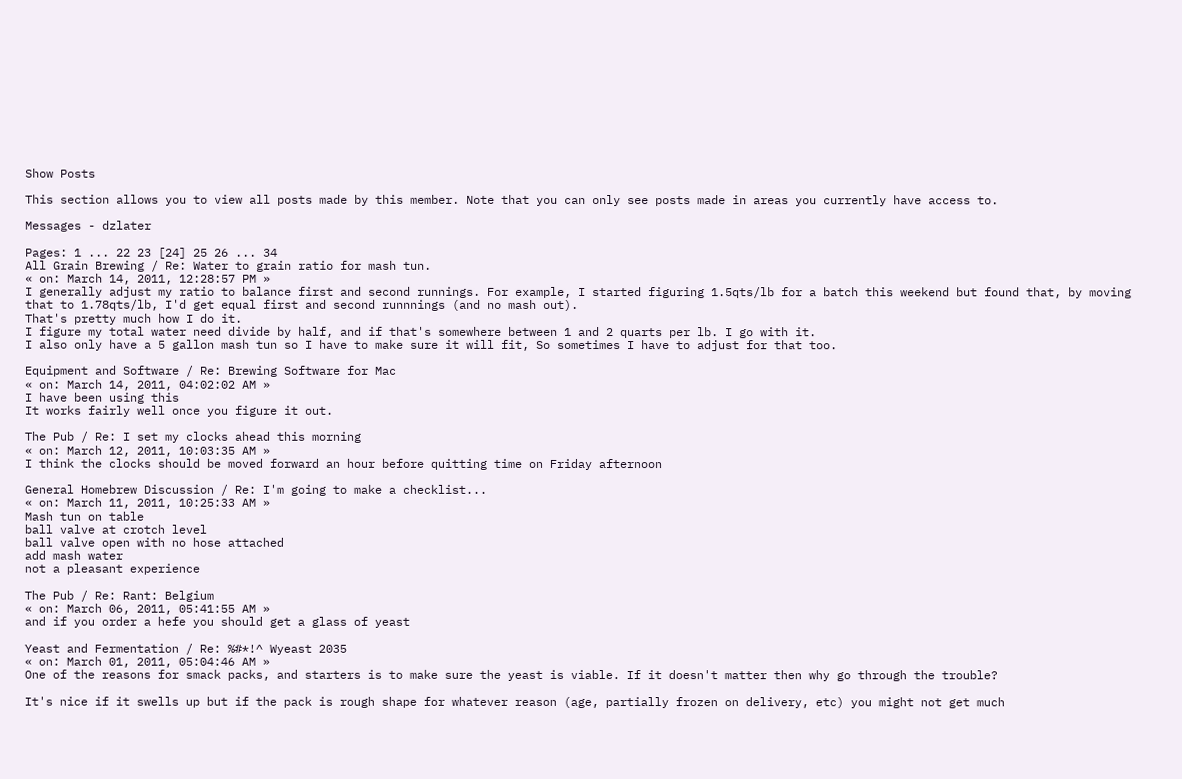Show Posts

This section allows you to view all posts made by this member. Note that you can only see posts made in areas you currently have access to.

Messages - dzlater

Pages: 1 ... 22 23 [24] 25 26 ... 34
All Grain Brewing / Re: Water to grain ratio for mash tun.
« on: March 14, 2011, 12:28:57 PM »
I generally adjust my ratio to balance first and second runnings. For example, I started figuring 1.5qts/lb for a batch this weekend but found that, by moving that to 1.78qts/lb, I'd get equal first and second runnnings (and no mash out).
That's pretty much how I do it.
I figure my total water need divide by half, and if that's somewhere between 1 and 2 quarts per lb. I go with it.
I also only have a 5 gallon mash tun so I have to make sure it will fit, So sometimes I have to adjust for that too.

Equipment and Software / Re: Brewing Software for Mac
« on: March 14, 2011, 04:02:02 AM »
I have been using this
It works fairly well once you figure it out.

The Pub / Re: I set my clocks ahead this morning
« on: March 12, 2011, 10:03:35 AM »
I think the clocks should be moved forward an hour before quitting time on Friday afternoon

General Homebrew Discussion / Re: I'm going to make a checklist...
« on: March 11, 2011, 10:25:33 AM »
Mash tun on table
ball valve at crotch level
ball valve open with no hose attached
add mash water
not a pleasant experience

The Pub / Re: Rant: Belgium
« on: March 06, 2011, 05:41:55 AM »
and if you order a hefe you should get a glass of yeast

Yeast and Fermentation / Re: %#*!^ Wyeast 2035
« on: March 01, 2011, 05:04:46 AM »
One of the reasons for smack packs, and starters is to make sure the yeast is viable. If it doesn't matter then why go through the trouble?

It's nice if it swells up but if the pack is rough shape for whatever reason (age, partially frozen on delivery, etc) you might not get much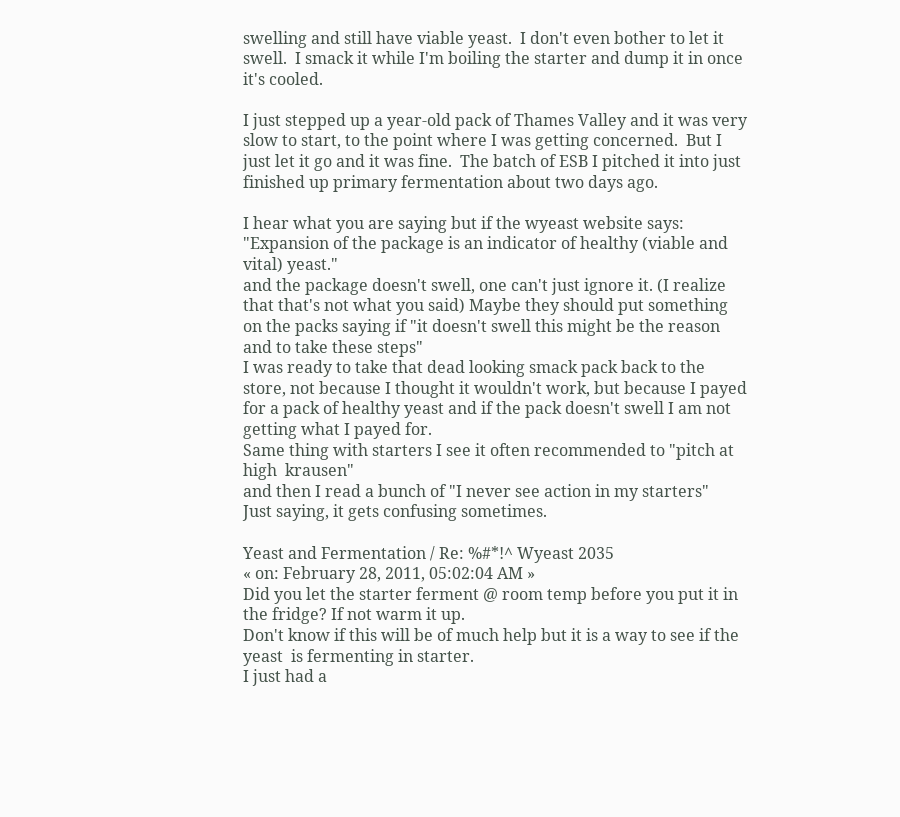swelling and still have viable yeast.  I don't even bother to let it swell.  I smack it while I'm boiling the starter and dump it in once it's cooled.

I just stepped up a year-old pack of Thames Valley and it was very slow to start, to the point where I was getting concerned.  But I just let it go and it was fine.  The batch of ESB I pitched it into just finished up primary fermentation about two days ago.

I hear what you are saying but if the wyeast website says:
"Expansion of the package is an indicator of healthy (viable and vital) yeast."
and the package doesn't swell, one can't just ignore it. (I realize that that's not what you said) Maybe they should put something on the packs saying if "it doesn't swell this might be the reason and to take these steps"
I was ready to take that dead looking smack pack back to the store, not because I thought it wouldn't work, but because I payed for a pack of healthy yeast and if the pack doesn't swell I am not getting what I payed for.
Same thing with starters I see it often recommended to "pitch at high  krausen"
and then I read a bunch of "I never see action in my starters"
Just saying, it gets confusing sometimes.

Yeast and Fermentation / Re: %#*!^ Wyeast 2035
« on: February 28, 2011, 05:02:04 AM »
Did you let the starter ferment @ room temp before you put it in the fridge? If not warm it up.
Don't know if this will be of much help but it is a way to see if the yeast  is fermenting in starter.
I just had a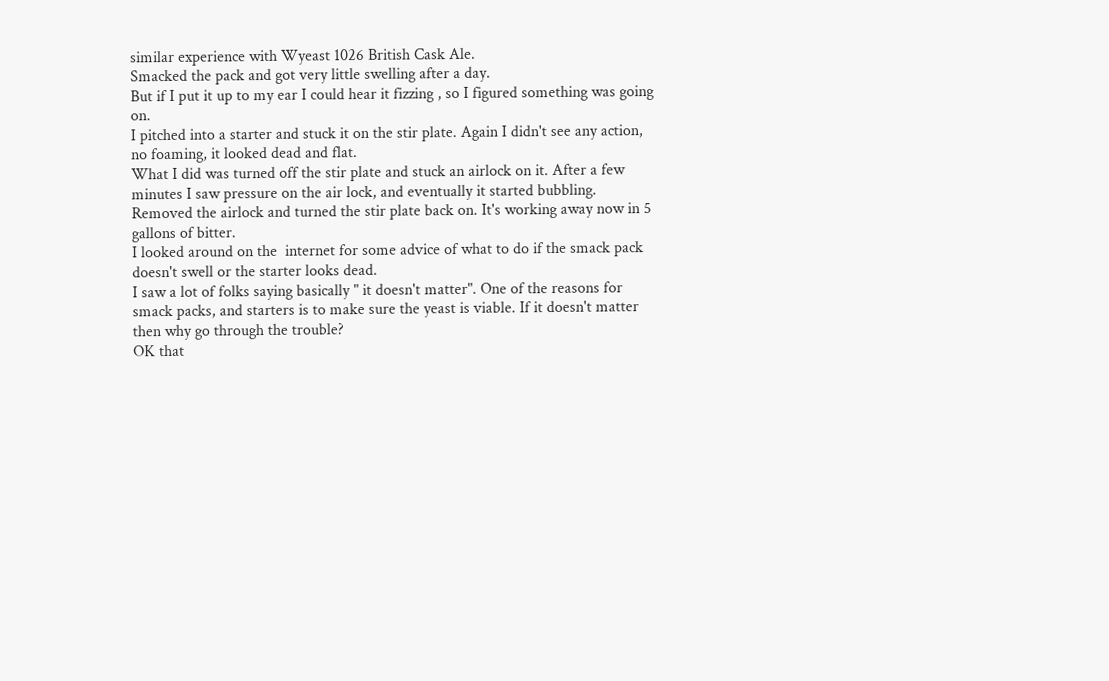similar experience with Wyeast 1026 British Cask Ale.
Smacked the pack and got very little swelling after a day.
But if I put it up to my ear I could hear it fizzing , so I figured something was going on.
I pitched into a starter and stuck it on the stir plate. Again I didn't see any action, no foaming, it looked dead and flat.
What I did was turned off the stir plate and stuck an airlock on it. After a few minutes I saw pressure on the air lock, and eventually it started bubbling. Removed the airlock and turned the stir plate back on. It's working away now in 5 gallons of bitter.
I looked around on the  internet for some advice of what to do if the smack pack doesn't swell or the starter looks dead.
I saw a lot of folks saying basically " it doesn't matter". One of the reasons for smack packs, and starters is to make sure the yeast is viable. If it doesn't matter then why go through the trouble?
OK that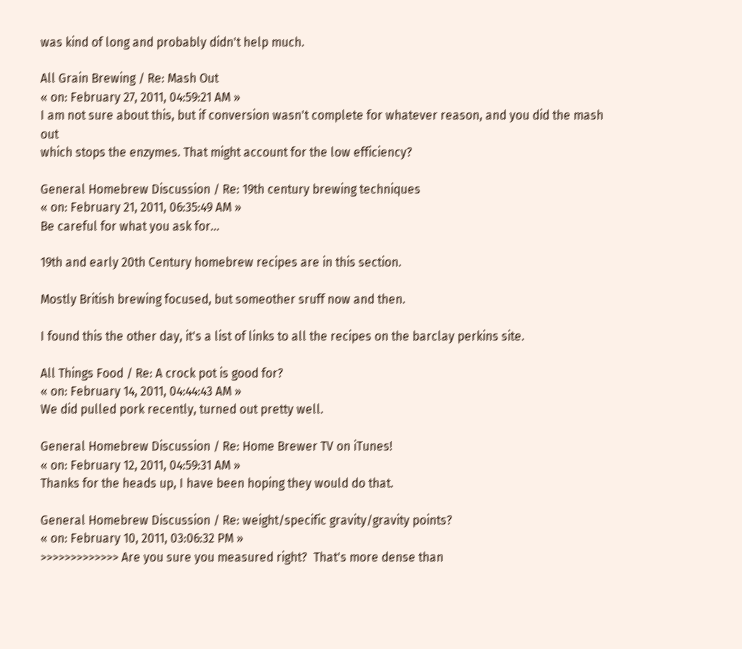was kind of long and probably didn't help much.

All Grain Brewing / Re: Mash Out
« on: February 27, 2011, 04:59:21 AM »
I am not sure about this, but if conversion wasn't complete for whatever reason, and you did the mash out
which stops the enzymes. That might account for the low efficiency?

General Homebrew Discussion / Re: 19th century brewing techniques
« on: February 21, 2011, 06:35:49 AM »
Be careful for what you ask for...

19th and early 20th Century homebrew recipes are in this section.

Mostly British brewing focused, but someother sruff now and then.

I found this the other day, it's a list of links to all the recipes on the barclay perkins site.

All Things Food / Re: A crock pot is good for?
« on: February 14, 2011, 04:44:43 AM »
We did pulled pork recently, turned out pretty well.

General Homebrew Discussion / Re: Home Brewer TV on iTunes!
« on: February 12, 2011, 04:59:31 AM »
Thanks for the heads up, I have been hoping they would do that.

General Homebrew Discussion / Re: weight/specific gravity/gravity points?
« on: February 10, 2011, 03:06:32 PM »
>>>>>>>>>>>>> Are you sure you measured right?  That's more dense than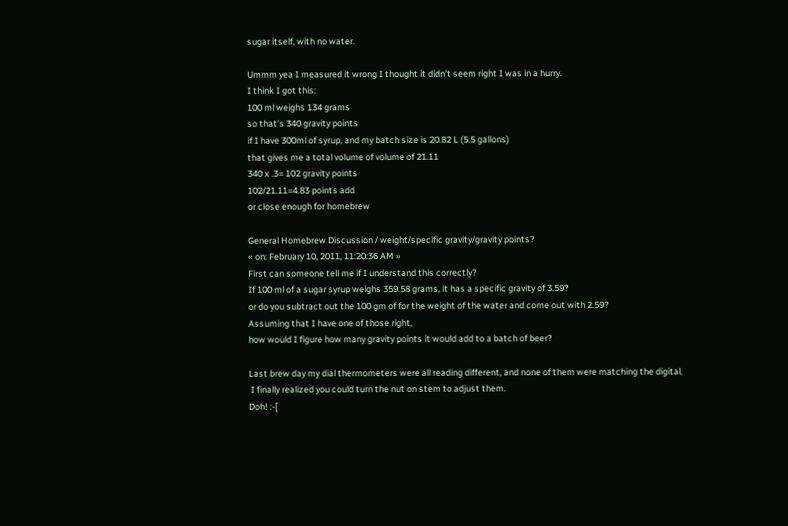sugar itself, with no water.

Ummm yea I measured it wrong I thought it didn't seem right I was in a hurry.
I think I got this:
100 ml weighs 134 grams
so that's 340 gravity points
if I have 300ml of syrup, and my batch size is 20.82 L (5.5 gallons)
that gives me a total volume of volume of 21.11
340 x .3= 102 gravity points
102/21.11=4.83 points add
or close enough for homebrew

General Homebrew Discussion / weight/specific gravity/gravity points?
« on: February 10, 2011, 11:20:36 AM »
First can someone tell me if I understand this correctly?
If 100 ml of a sugar syrup weighs 359.58 grams, it has a specific gravity of 3.59?
or do you subtract out the 100 gm of for the weight of the water and come out with 2.59?
Assuming that I have one of those right,
how would I figure how many gravity points it would add to a batch of beer?

Last brew day my dial thermometers were all reading different, and none of them were matching the digital.
 I finally realized you could turn the nut on stem to adjust them.
Doh! :-[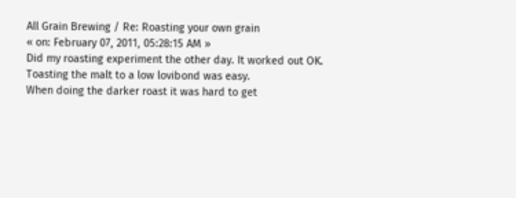All Grain Brewing / Re: Roasting your own grain
« on: February 07, 2011, 05:28:15 AM »
Did my roasting experiment the other day. It worked out OK.
Toasting the malt to a low lovibond was easy.
When doing the darker roast it was hard to get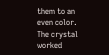them to an even color.
The crystal worked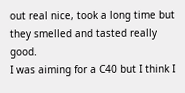out real nice, took a long time but they smelled and tasted really good.
I was aiming for a C40 but I think I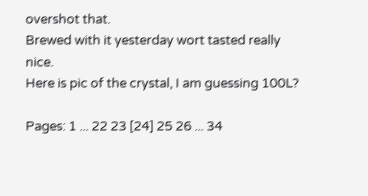overshot that.
Brewed with it yesterday wort tasted really nice.
Here is pic of the crystal, I am guessing 100L?

Pages: 1 ... 22 23 [24] 25 26 ... 34